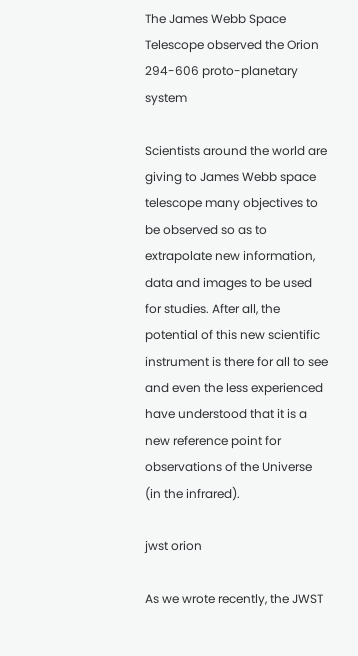The James Webb Space Telescope observed the Orion 294-606 proto-planetary system

Scientists around the world are giving to James Webb space telescope many objectives to be observed so as to extrapolate new information, data and images to be used for studies. After all, the potential of this new scientific instrument is there for all to see and even the less experienced have understood that it is a new reference point for observations of the Universe (in the infrared).

jwst orion

As we wrote recently, the JWST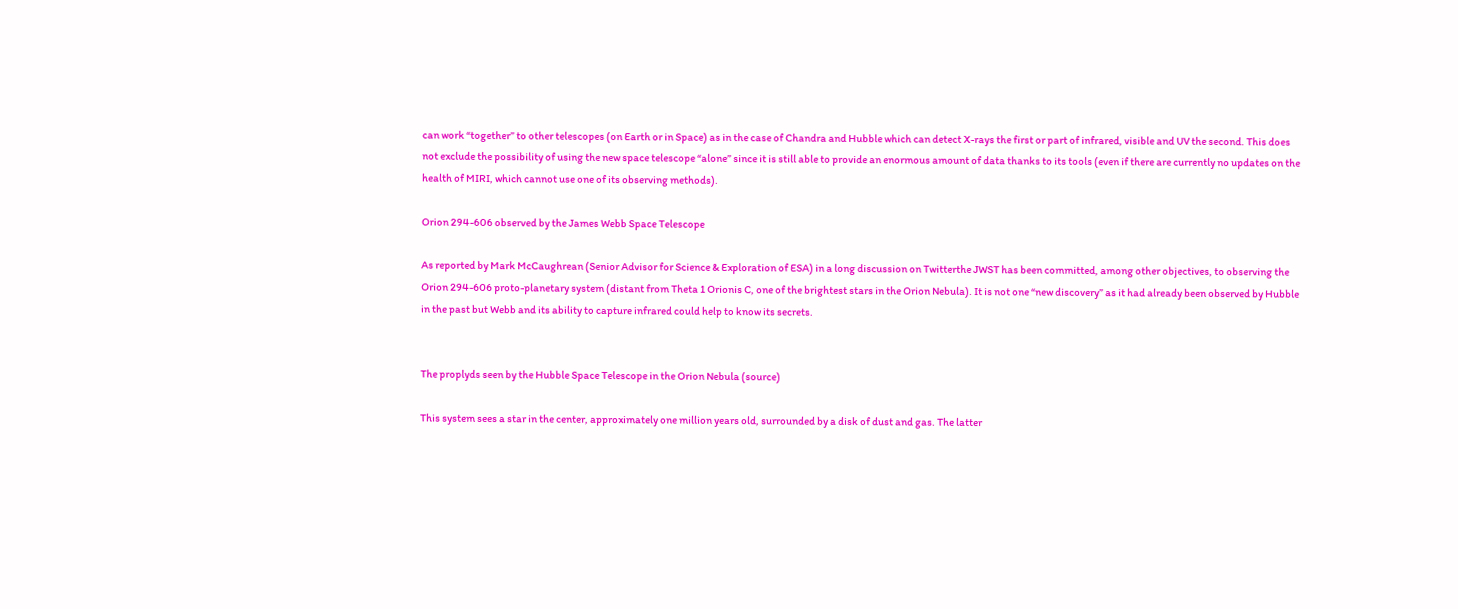can work “together” to other telescopes (on Earth or in Space) as in the case of Chandra and Hubble which can detect X-rays the first or part of infrared, visible and UV the second. This does not exclude the possibility of using the new space telescope “alone” since it is still able to provide an enormous amount of data thanks to its tools (even if there are currently no updates on the health of MIRI, which cannot use one of its observing methods).

Orion 294-606 observed by the James Webb Space Telescope

As reported by Mark McCaughrean (Senior Advisor for Science & Exploration of ESA) in a long discussion on Twitterthe JWST has been committed, among other objectives, to observing the Orion 294-606 proto-planetary system (distant from Theta 1 Orionis C, one of the brightest stars in the Orion Nebula). It is not one “new discovery” as it had already been observed by Hubble in the past but Webb and its ability to capture infrared could help to know its secrets.


The proplyds seen by the Hubble Space Telescope in the Orion Nebula (source)

This system sees a star in the center, approximately one million years old, surrounded by a disk of dust and gas. The latter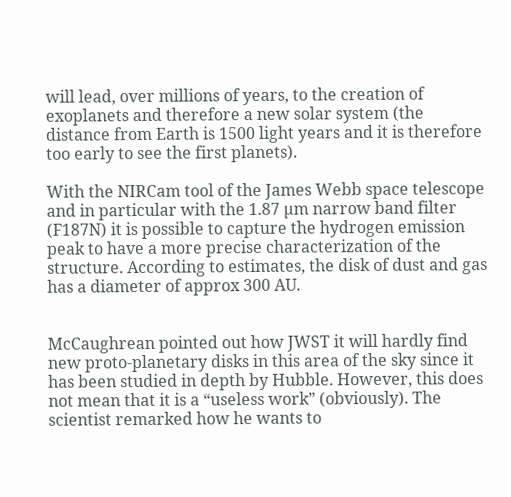will lead, over millions of years, to the creation of exoplanets and therefore a new solar system (the distance from Earth is 1500 light years and it is therefore too early to see the first planets).

With the NIRCam tool of the James Webb space telescope and in particular with the 1.87 µm narrow band filter (F187N) it is possible to capture the hydrogen emission peak to have a more precise characterization of the structure. According to estimates, the disk of dust and gas has a diameter of approx 300 AU.


McCaughrean pointed out how JWST it will hardly find new proto-planetary disks in this area of the sky since it has been studied in depth by Hubble. However, this does not mean that it is a “useless work” (obviously). The scientist remarked how he wants to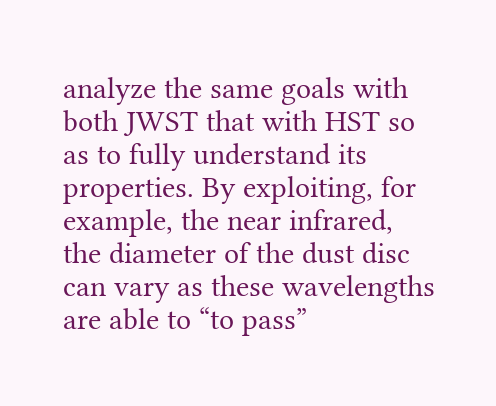analyze the same goals with both JWST that with HST so as to fully understand its properties. By exploiting, for example, the near infrared, the diameter of the dust disc can vary as these wavelengths are able to “to pass”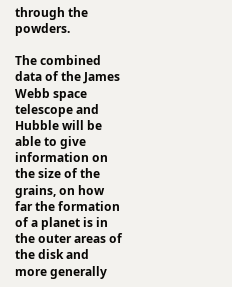through the powders.

The combined data of the James Webb space telescope and Hubble will be able to give information on the size of the grains, on how far the formation of a planet is in the outer areas of the disk and more generally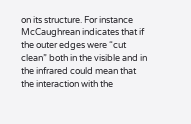on its structure. For instance McCaughrean indicates that if the outer edges were “cut clean” both in the visible and in the infrared could mean that the interaction with the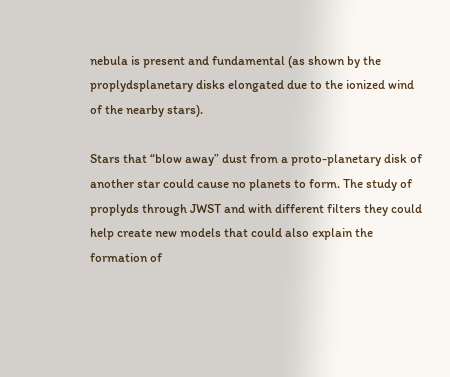nebula is present and fundamental (as shown by the proplydsplanetary disks elongated due to the ionized wind of the nearby stars).

Stars that “blow away” dust from a proto-planetary disk of another star could cause no planets to form. The study of proplyds through JWST and with different filters they could help create new models that could also explain the formation of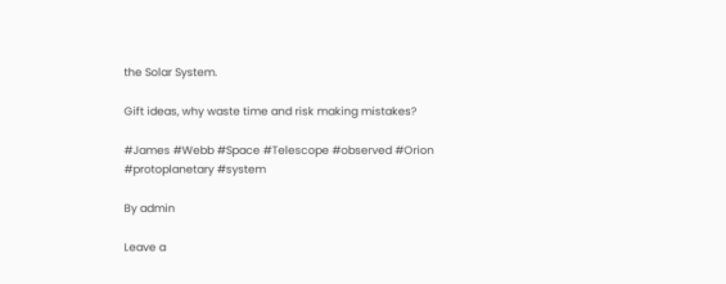the Solar System.

Gift ideas, why waste time and risk making mistakes?

#James #Webb #Space #Telescope #observed #Orion #protoplanetary #system

By admin

Leave a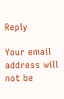Reply

Your email address will not be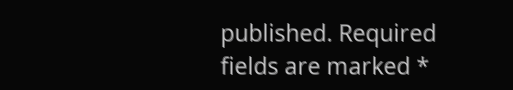published. Required fields are marked *